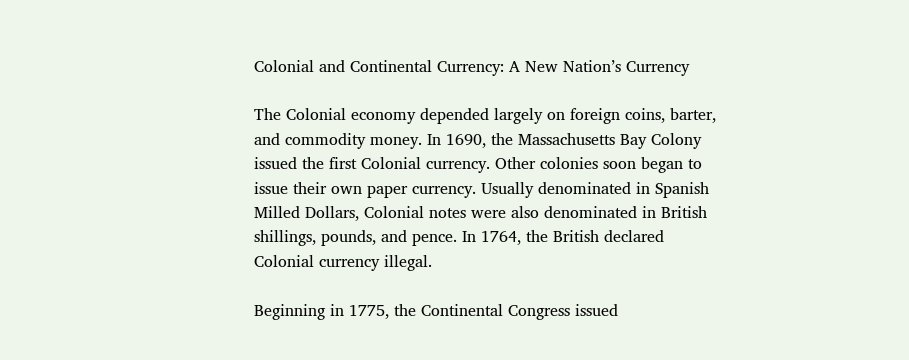Colonial and Continental Currency: A New Nation’s Currency

The Colonial economy depended largely on foreign coins, barter, and commodity money. In 1690, the Massachusetts Bay Colony issued the first Colonial currency. Other colonies soon began to issue their own paper currency. Usually denominated in Spanish Milled Dollars, Colonial notes were also denominated in British shillings, pounds, and pence. In 1764, the British declared Colonial currency illegal.

Beginning in 1775, the Continental Congress issued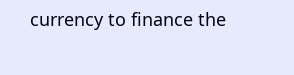currency to finance the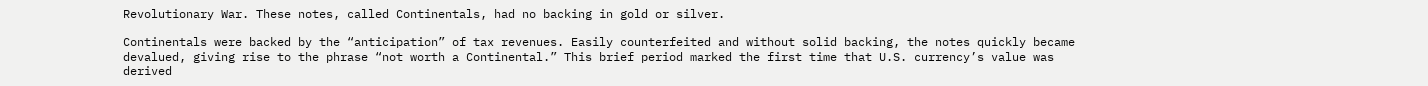Revolutionary War. These notes, called Continentals, had no backing in gold or silver.

Continentals were backed by the “anticipation” of tax revenues. Easily counterfeited and without solid backing, the notes quickly became devalued, giving rise to the phrase “not worth a Continental.” This brief period marked the first time that U.S. currency’s value was derived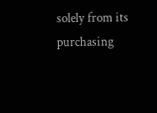solely from its purchasing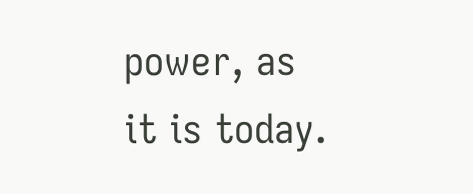power, as it is today.